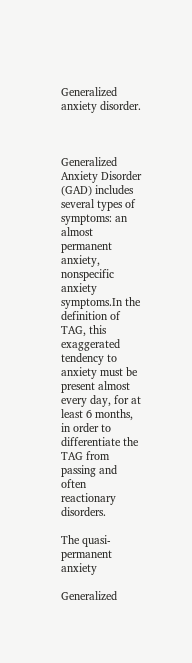Generalized anxiety disorder.



Generalized Anxiety Disorder (GAD) includes several types of symptoms: an almost permanent anxiety, nonspecific anxiety symptoms.In the definition of TAG, this exaggerated tendency to anxiety must be present almost every day, for at least 6 months, in order to differentiate the TAG from passing and often reactionary disorders.

The quasi-permanent anxiety

Generalized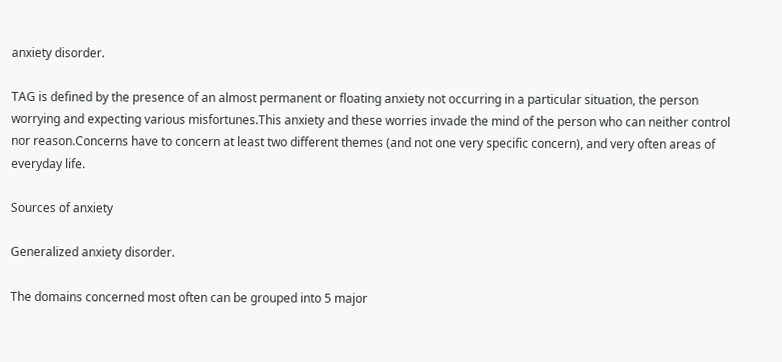anxiety disorder.

TAG is defined by the presence of an almost permanent or floating anxiety not occurring in a particular situation, the person worrying and expecting various misfortunes.This anxiety and these worries invade the mind of the person who can neither control nor reason.Concerns have to concern at least two different themes (and not one very specific concern), and very often areas of everyday life.

Sources of anxiety

Generalized anxiety disorder.

The domains concerned most often can be grouped into 5 major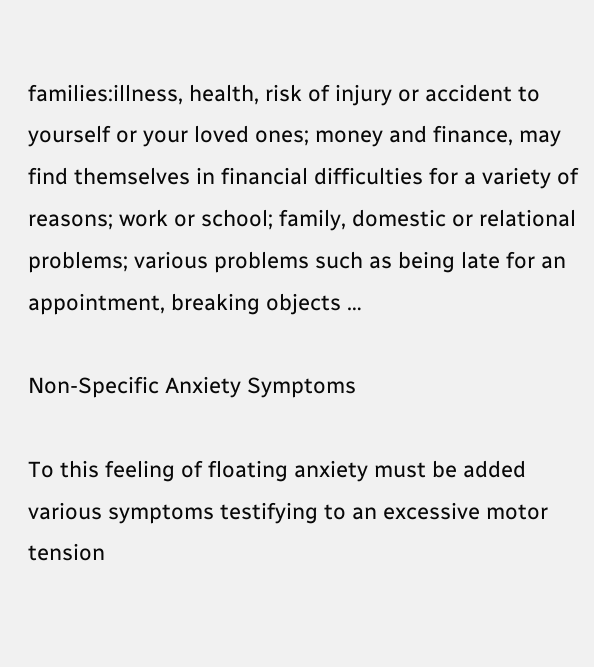families:illness, health, risk of injury or accident to yourself or your loved ones; money and finance, may find themselves in financial difficulties for a variety of reasons; work or school; family, domestic or relational problems; various problems such as being late for an appointment, breaking objects …

Non-Specific Anxiety Symptoms

To this feeling of floating anxiety must be added various symptoms testifying to an excessive motor tension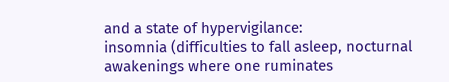and a state of hypervigilance:
insomnia (difficulties to fall asleep, nocturnal awakenings where one ruminates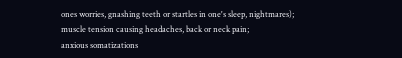ones worries, gnashing teeth or startles in one's sleep, nightmares);
muscle tension causing headaches, back or neck pain;
anxious somatizations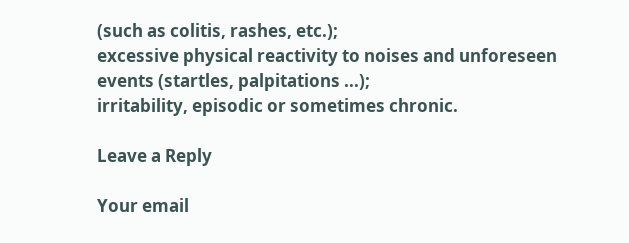(such as colitis, rashes, etc.);
excessive physical reactivity to noises and unforeseen events (startles, palpitations ...);
irritability, episodic or sometimes chronic.

Leave a Reply

Your email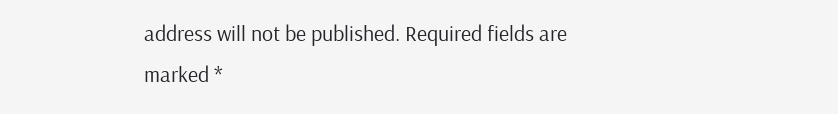address will not be published. Required fields are marked *